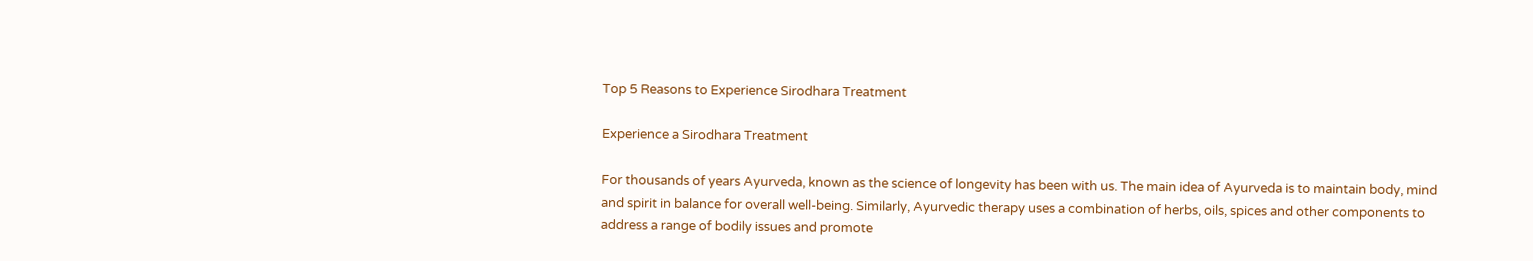Top 5 Reasons to Experience Sirodhara Treatment

Experience a Sirodhara Treatment

For thousands of years Ayurveda, known as the science of longevity has been with us. The main idea of Ayurveda is to maintain body, mind and spirit in balance for overall well-being. Similarly, Ayurvedic therapy uses a combination of herbs, oils, spices and other components to address a range of bodily issues and promote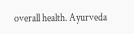overall health. Ayurveda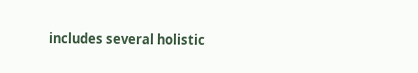includes several holistic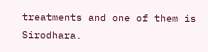treatments and one of them is Sirodhara.